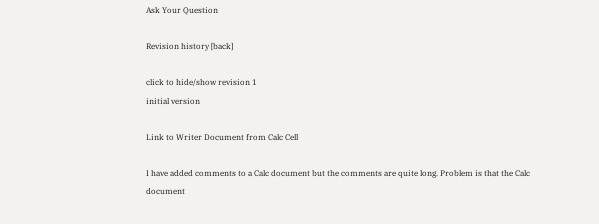Ask Your Question

Revision history [back]

click to hide/show revision 1
initial version

Link to Writer Document from Calc Cell

I have added comments to a Calc document but the comments are quite long. Problem is that the Calc document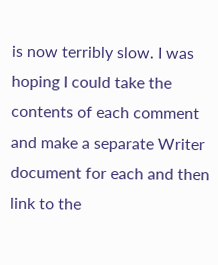is now terribly slow. I was hoping I could take the contents of each comment and make a separate Writer document for each and then link to the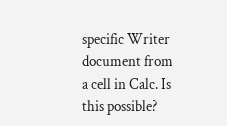specific Writer document from a cell in Calc. Is this possible?